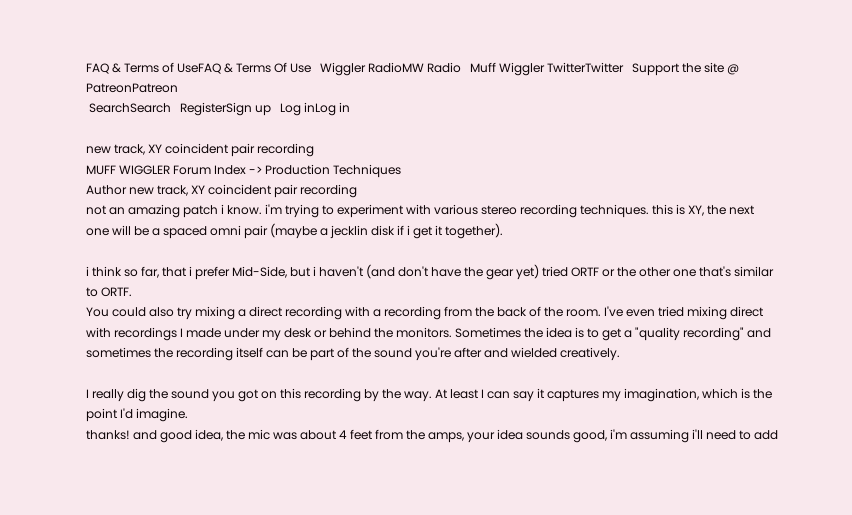FAQ & Terms of UseFAQ & Terms Of Use   Wiggler RadioMW Radio   Muff Wiggler TwitterTwitter   Support the site @ PatreonPatreon
 SearchSearch   RegisterSign up   Log inLog in

new track, XY coincident pair recording
MUFF WIGGLER Forum Index -> Production Techniques
Author new track, XY coincident pair recording
not an amazing patch i know. i'm trying to experiment with various stereo recording techniques. this is XY, the next one will be a spaced omni pair (maybe a jecklin disk if i get it together).

i think so far, that i prefer Mid-Side, but i haven't (and don't have the gear yet) tried ORTF or the other one that's similar to ORTF.
You could also try mixing a direct recording with a recording from the back of the room. I've even tried mixing direct with recordings I made under my desk or behind the monitors. Sometimes the idea is to get a "quality recording" and sometimes the recording itself can be part of the sound you're after and wielded creatively.

I really dig the sound you got on this recording by the way. At least I can say it captures my imagination, which is the point I'd imagine.
thanks! and good idea, the mic was about 4 feet from the amps, your idea sounds good, i'm assuming i'll need to add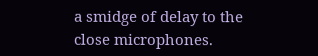a smidge of delay to the close microphones.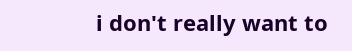i don't really want to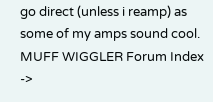go direct (unless i reamp) as some of my amps sound cool.
MUFF WIGGLER Forum Index ->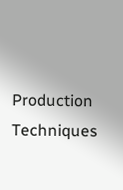Production Techniques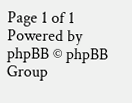Page 1 of 1
Powered by phpBB © phpBB Group